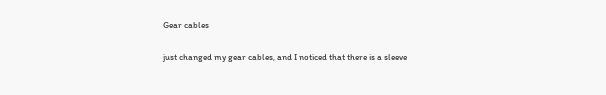Gear cables

just changed my gear cables, and I noticed that there is a sleeve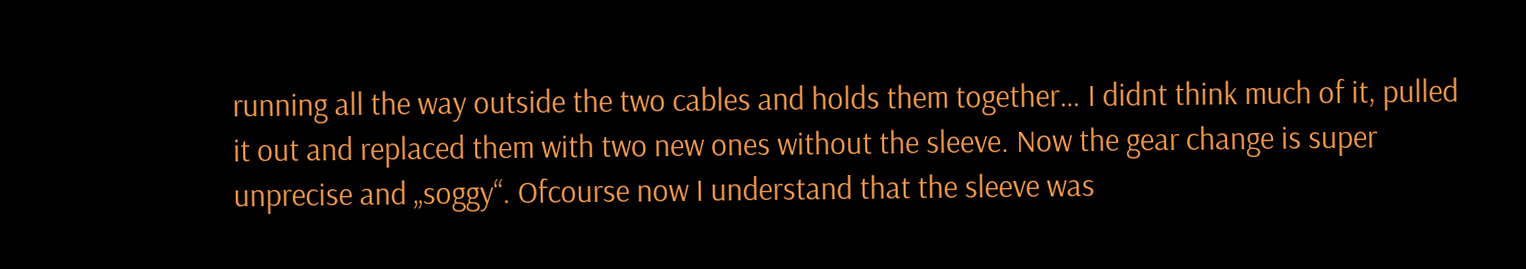running all the way outside the two cables and holds them together… I didnt think much of it, pulled it out and replaced them with two new ones without the sleeve. Now the gear change is super unprecise and „soggy“. Ofcourse now I understand that the sleeve was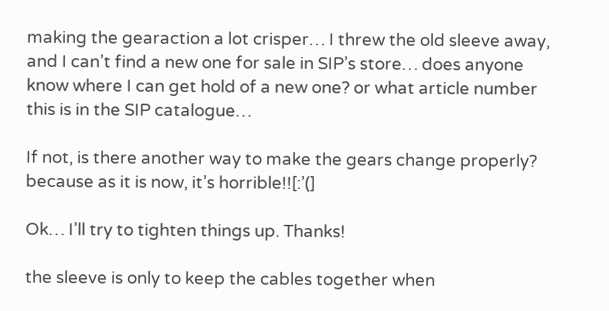making the gearaction a lot crisper… I threw the old sleeve away, and I can’t find a new one for sale in SIP’s store… does anyone know where I can get hold of a new one? or what article number this is in the SIP catalogue…

If not, is there another way to make the gears change properly? because as it is now, it’s horrible!![:’(]

Ok… I’ll try to tighten things up. Thanks!

the sleeve is only to keep the cables together when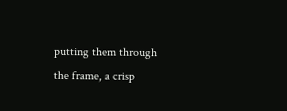putting them through the frame, a crisp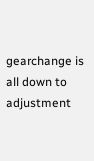gearchange is all down to adjustment